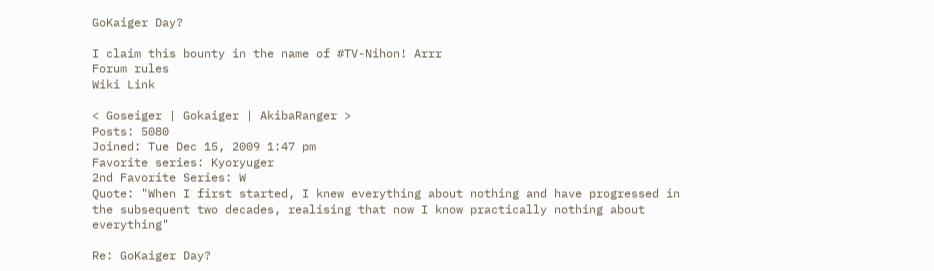GoKaiger Day?

I claim this bounty in the name of #TV-Nihon! Arrr
Forum rules
Wiki Link

< Goseiger | Gokaiger | AkibaRanger >
Posts: 5080
Joined: Tue Dec 15, 2009 1:47 pm
Favorite series: Kyoryuger
2nd Favorite Series: W
Quote: "When I first started, I knew everything about nothing and have progressed in the subsequent two decades, realising that now I know practically nothing about everything"

Re: GoKaiger Day?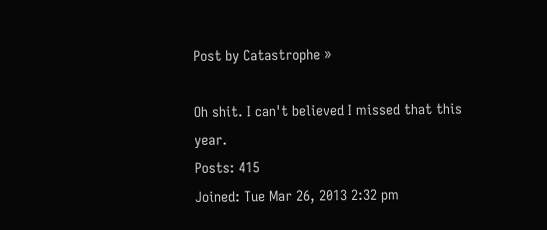Post by Catastrophe »

Oh shit. I can't believed I missed that this year.
Posts: 415
Joined: Tue Mar 26, 2013 2:32 pm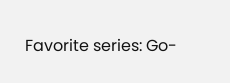Favorite series: Go-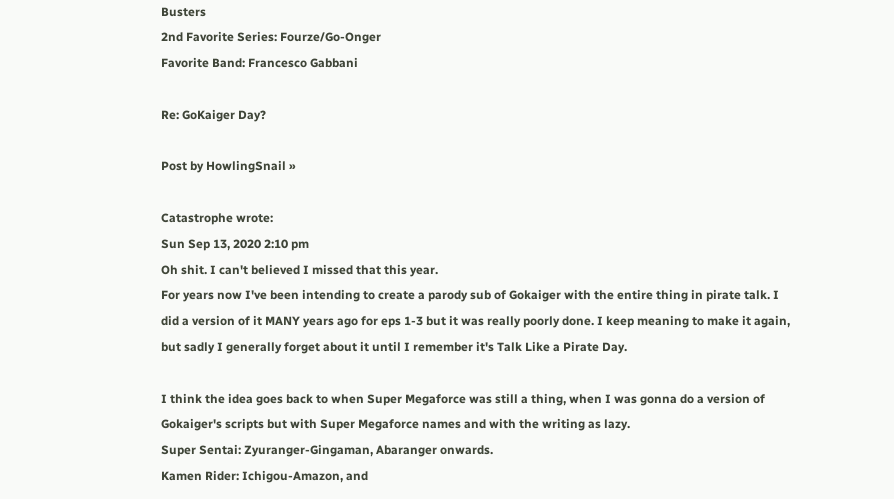Busters
2nd Favorite Series: Fourze/Go-Onger
Favorite Band: Francesco Gabbani

Re: GoKaiger Day?

Post by HowlingSnail »

Catastrophe wrote:
Sun Sep 13, 2020 2:10 pm
Oh shit. I can't believed I missed that this year.
For years now I've been intending to create a parody sub of Gokaiger with the entire thing in pirate talk. I did a version of it MANY years ago for eps 1-3 but it was really poorly done. I keep meaning to make it again, but sadly I generally forget about it until I remember it's Talk Like a Pirate Day.

I think the idea goes back to when Super Megaforce was still a thing, when I was gonna do a version of Gokaiger's scripts but with Super Megaforce names and with the writing as lazy.
Super Sentai: Zyuranger-Gingaman, Abaranger onwards.
Kamen Rider: Ichigou-Amazon, and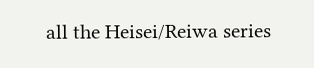all the Heisei/Reiwa series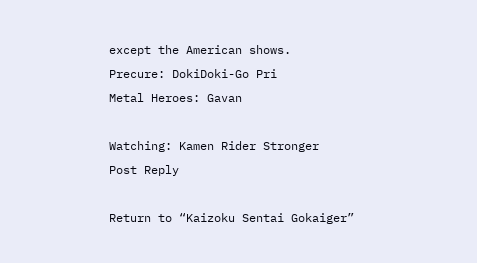except the American shows.
Precure: DokiDoki-Go Pri
Metal Heroes: Gavan

Watching: Kamen Rider Stronger
Post Reply

Return to “Kaizoku Sentai Gokaiger”